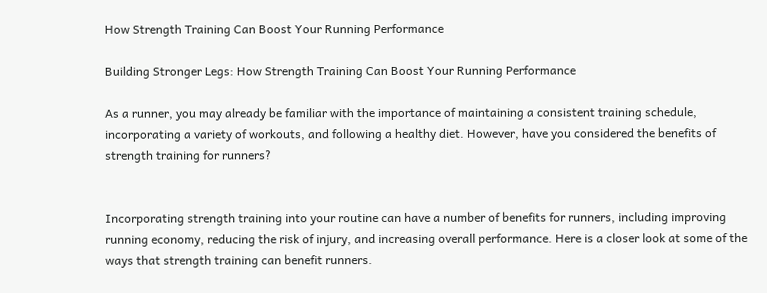How Strength Training Can Boost Your Running Performance

Building Stronger Legs: How Strength Training Can Boost Your Running Performance

As a runner, you may already be familiar with the importance of maintaining a consistent training schedule, incorporating a variety of workouts, and following a healthy diet. However, have you considered the benefits of strength training for runners?


Incorporating strength training into your routine can have a number of benefits for runners, including improving running economy, reducing the risk of injury, and increasing overall performance. Here is a closer look at some of the ways that strength training can benefit runners.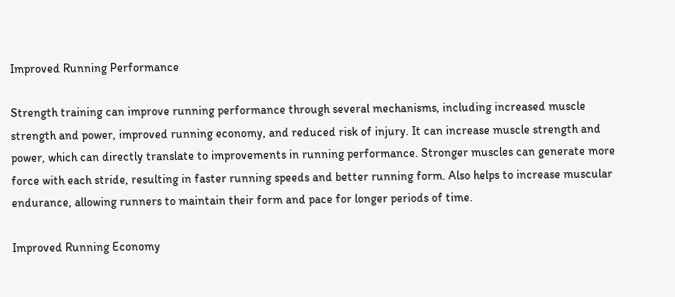Improved Running Performance

Strength training can improve running performance through several mechanisms, including increased muscle strength and power, improved running economy, and reduced risk of injury. It can increase muscle strength and power, which can directly translate to improvements in running performance. Stronger muscles can generate more force with each stride, resulting in faster running speeds and better running form. Also helps to increase muscular endurance, allowing runners to maintain their form and pace for longer periods of time.

Improved Running Economy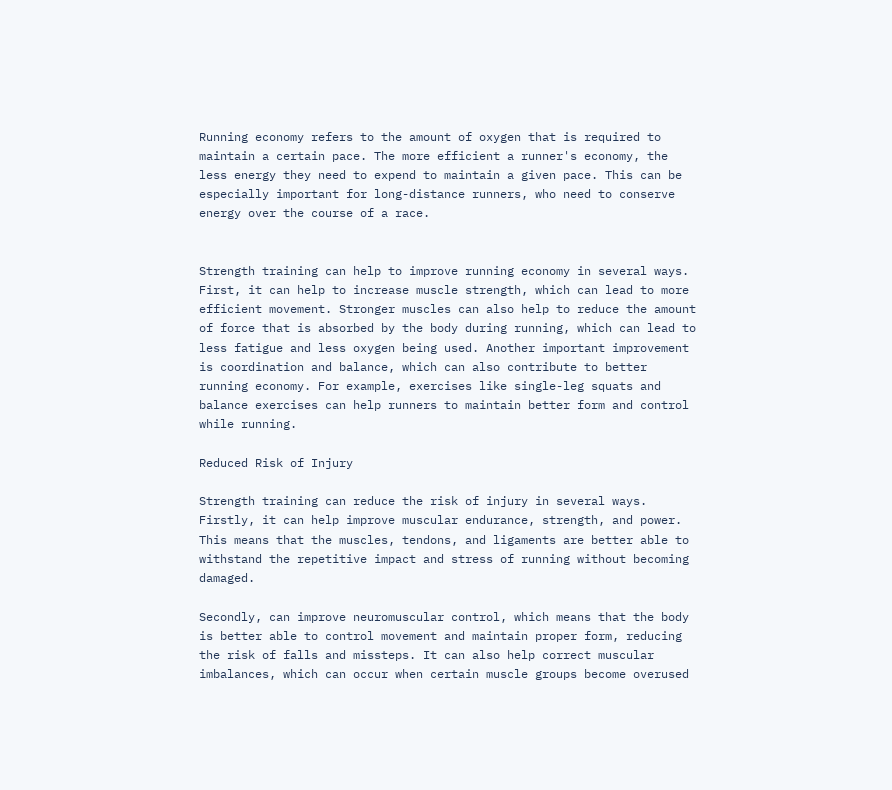Running economy refers to the amount of oxygen that is required to maintain a certain pace. The more efficient a runner's economy, the less energy they need to expend to maintain a given pace. This can be especially important for long-distance runners, who need to conserve energy over the course of a race.


Strength training can help to improve running economy in several ways. First, it can help to increase muscle strength, which can lead to more efficient movement. Stronger muscles can also help to reduce the amount of force that is absorbed by the body during running, which can lead to less fatigue and less oxygen being used. Another important improvement is coordination and balance, which can also contribute to better running economy. For example, exercises like single-leg squats and balance exercises can help runners to maintain better form and control while running.

Reduced Risk of Injury

Strength training can reduce the risk of injury in several ways. Firstly, it can help improve muscular endurance, strength, and power. This means that the muscles, tendons, and ligaments are better able to withstand the repetitive impact and stress of running without becoming damaged.

Secondly, can improve neuromuscular control, which means that the body is better able to control movement and maintain proper form, reducing the risk of falls and missteps. It can also help correct muscular imbalances, which can occur when certain muscle groups become overused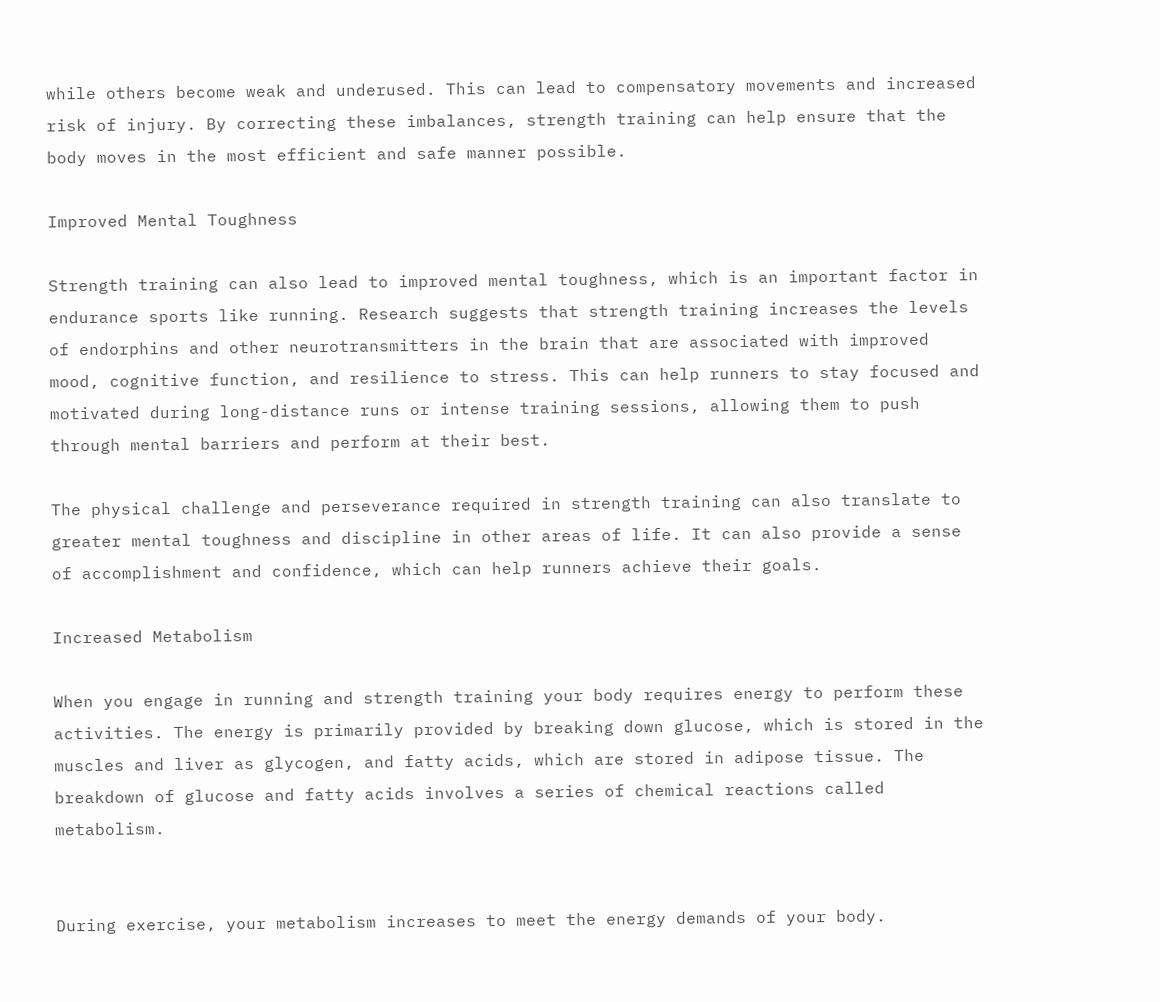while others become weak and underused. This can lead to compensatory movements and increased risk of injury. By correcting these imbalances, strength training can help ensure that the body moves in the most efficient and safe manner possible.

Improved Mental Toughness

Strength training can also lead to improved mental toughness, which is an important factor in endurance sports like running. Research suggests that strength training increases the levels of endorphins and other neurotransmitters in the brain that are associated with improved mood, cognitive function, and resilience to stress. This can help runners to stay focused and motivated during long-distance runs or intense training sessions, allowing them to push through mental barriers and perform at their best.

The physical challenge and perseverance required in strength training can also translate to greater mental toughness and discipline in other areas of life. It can also provide a sense of accomplishment and confidence, which can help runners achieve their goals.

Increased Metabolism

When you engage in running and strength training your body requires energy to perform these activities. The energy is primarily provided by breaking down glucose, which is stored in the muscles and liver as glycogen, and fatty acids, which are stored in adipose tissue. The breakdown of glucose and fatty acids involves a series of chemical reactions called metabolism.


During exercise, your metabolism increases to meet the energy demands of your body.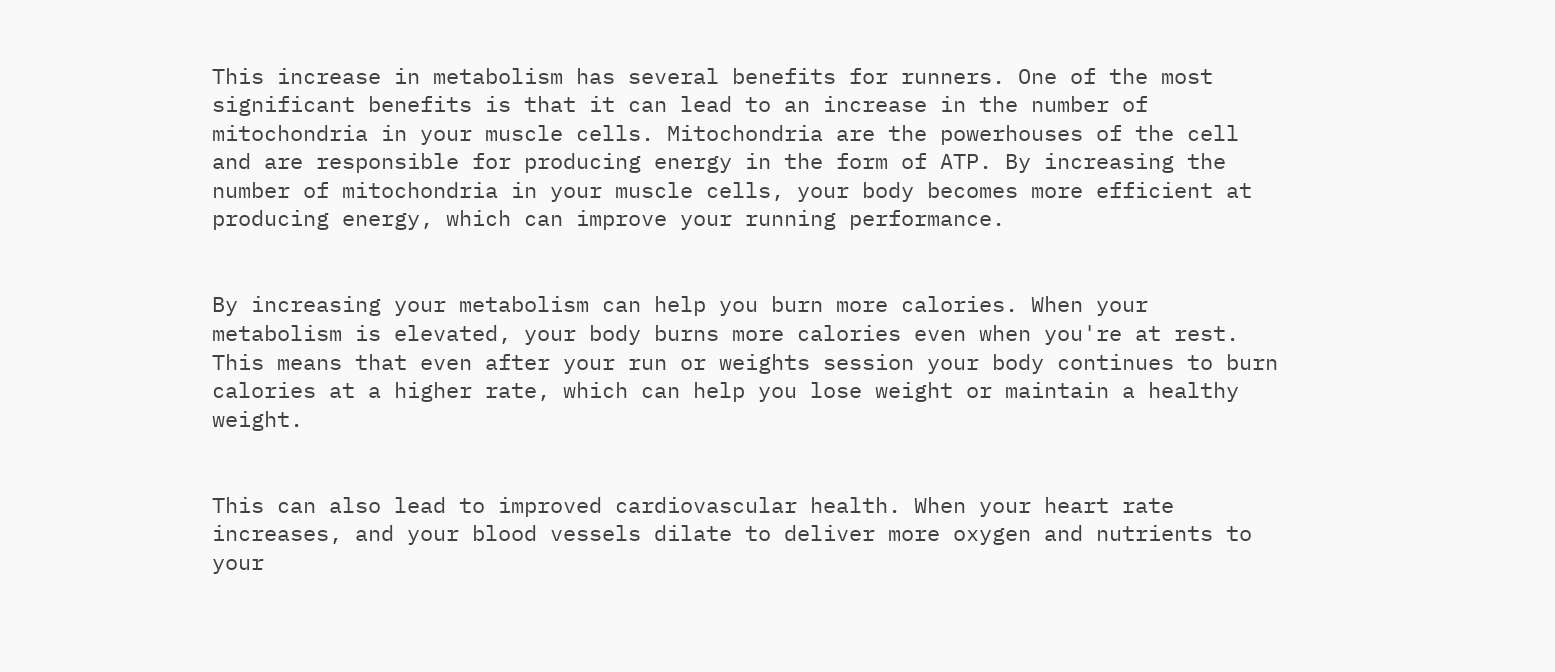This increase in metabolism has several benefits for runners. One of the most significant benefits is that it can lead to an increase in the number of mitochondria in your muscle cells. Mitochondria are the powerhouses of the cell and are responsible for producing energy in the form of ATP. By increasing the number of mitochondria in your muscle cells, your body becomes more efficient at producing energy, which can improve your running performance.


By increasing your metabolism can help you burn more calories. When your metabolism is elevated, your body burns more calories even when you're at rest. This means that even after your run or weights session your body continues to burn calories at a higher rate, which can help you lose weight or maintain a healthy weight.


This can also lead to improved cardiovascular health. When your heart rate increases, and your blood vessels dilate to deliver more oxygen and nutrients to your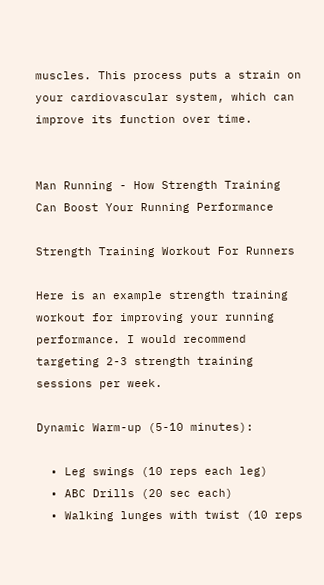muscles. This process puts a strain on your cardiovascular system, which can improve its function over time.


Man Running - How Strength Training Can Boost Your Running Performance

Strength Training Workout For Runners

Here is an example strength training workout for improving your running performance. I would recommend targeting 2-3 strength training sessions per week.

Dynamic Warm-up (5-10 minutes):

  • Leg swings (10 reps each leg)
  • ABC Drills (20 sec each)
  • Walking lunges with twist (10 reps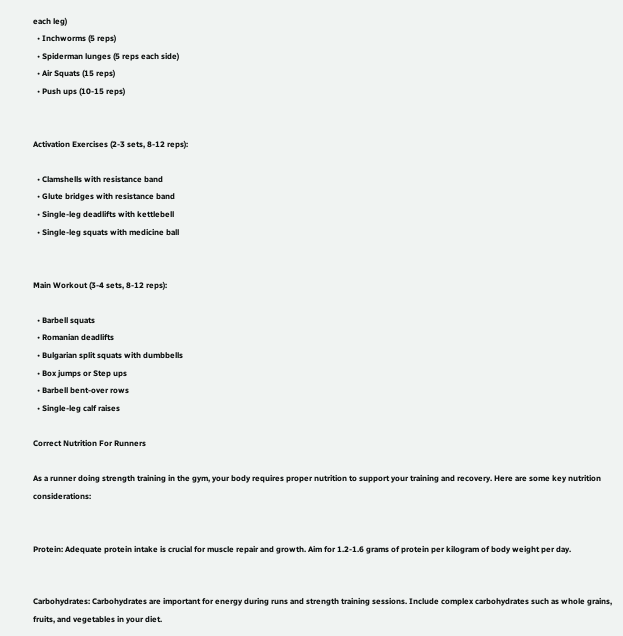each leg)
  • Inchworms (5 reps)
  • Spiderman lunges (5 reps each side)
  • Air Squats (15 reps)
  • Push ups (10-15 reps)


Activation Exercises (2-3 sets, 8-12 reps):

  • Clamshells with resistance band
  • Glute bridges with resistance band
  • Single-leg deadlifts with kettlebell
  • Single-leg squats with medicine ball


Main Workout (3-4 sets, 8-12 reps):

  • Barbell squats
  • Romanian deadlifts
  • Bulgarian split squats with dumbbells
  • Box jumps or Step ups
  • Barbell bent-over rows
  • Single-leg calf raises

Correct Nutrition For Runners

As a runner doing strength training in the gym, your body requires proper nutrition to support your training and recovery. Here are some key nutrition considerations:


Protein: Adequate protein intake is crucial for muscle repair and growth. Aim for 1.2-1.6 grams of protein per kilogram of body weight per day.


Carbohydrates: Carbohydrates are important for energy during runs and strength training sessions. Include complex carbohydrates such as whole grains, fruits, and vegetables in your diet.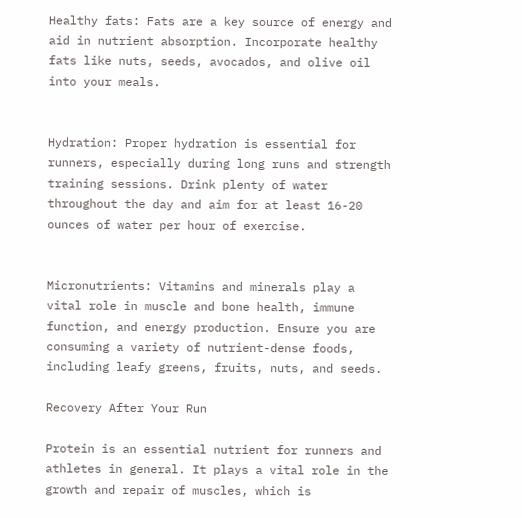Healthy fats: Fats are a key source of energy and aid in nutrient absorption. Incorporate healthy fats like nuts, seeds, avocados, and olive oil into your meals.


Hydration: Proper hydration is essential for runners, especially during long runs and strength training sessions. Drink plenty of water throughout the day and aim for at least 16-20 ounces of water per hour of exercise.


Micronutrients: Vitamins and minerals play a vital role in muscle and bone health, immune function, and energy production. Ensure you are consuming a variety of nutrient-dense foods, including leafy greens, fruits, nuts, and seeds.

Recovery After Your Run

Protein is an essential nutrient for runners and athletes in general. It plays a vital role in the growth and repair of muscles, which is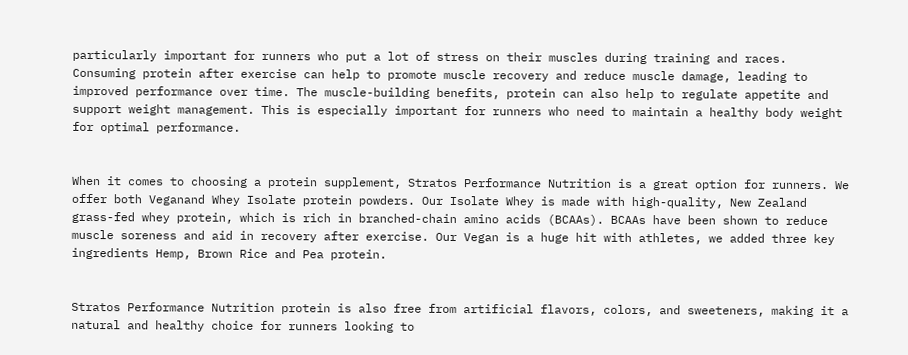particularly important for runners who put a lot of stress on their muscles during training and races. Consuming protein after exercise can help to promote muscle recovery and reduce muscle damage, leading to improved performance over time. The muscle-building benefits, protein can also help to regulate appetite and support weight management. This is especially important for runners who need to maintain a healthy body weight for optimal performance.


When it comes to choosing a protein supplement, Stratos Performance Nutrition is a great option for runners. We offer both Veganand Whey Isolate protein powders. Our Isolate Whey is made with high-quality, New Zealand grass-fed whey protein, which is rich in branched-chain amino acids (BCAAs). BCAAs have been shown to reduce muscle soreness and aid in recovery after exercise. Our Vegan is a huge hit with athletes, we added three key ingredients Hemp, Brown Rice and Pea protein.


Stratos Performance Nutrition protein is also free from artificial flavors, colors, and sweeteners, making it a natural and healthy choice for runners looking to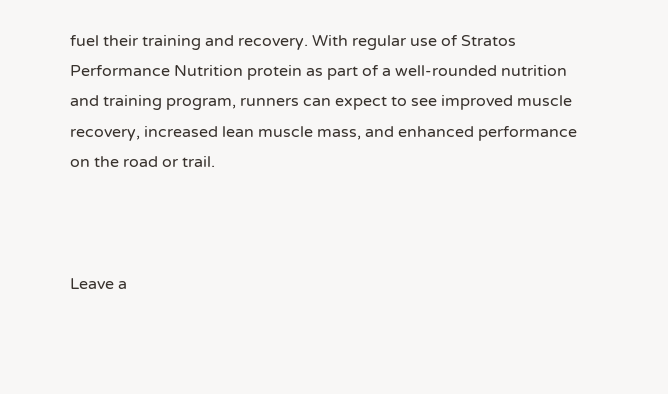fuel their training and recovery. With regular use of Stratos Performance Nutrition protein as part of a well-rounded nutrition and training program, runners can expect to see improved muscle recovery, increased lean muscle mass, and enhanced performance on the road or trail.



Leave a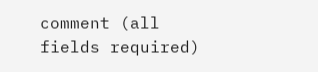comment (all fields required)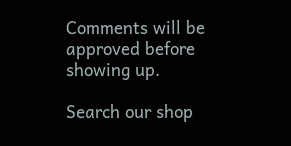Comments will be approved before showing up.

Search our shop